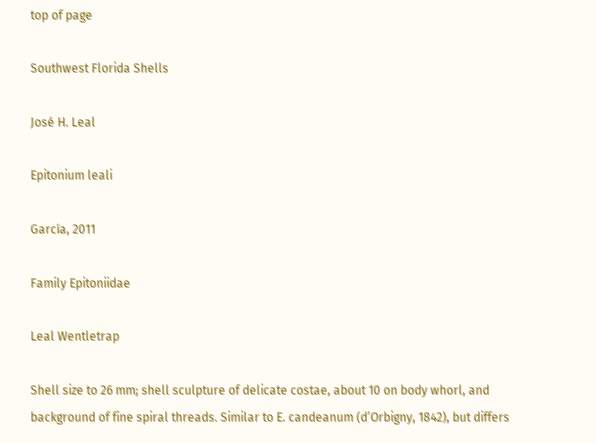top of page

Southwest Florida Shells

José H. Leal

Epitonium leali

García, 2011

Family Epitoniidae

Leal Wentletrap

Shell size to 26 mm; shell sculpture of delicate costae, about 10 on body whorl, and background of fine spiral threads. Similar to E. candeanum (d’Orbigny, 1842), but differs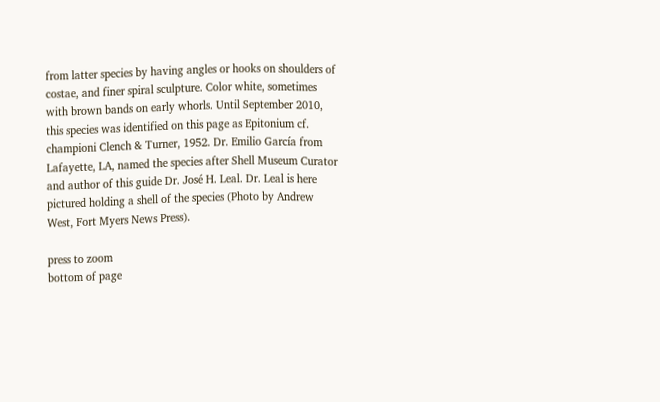from latter species by having angles or hooks on shoulders of costae, and finer spiral sculpture. Color white, sometimes with brown bands on early whorls. Until September 2010, this species was identified on this page as Epitonium cf. championi Clench & Turner, 1952. Dr. Emilio García from Lafayette, LA, named the species after Shell Museum Curator and author of this guide Dr. José H. Leal. Dr. Leal is here pictured holding a shell of the species (Photo by Andrew West, Fort Myers News Press).

press to zoom
bottom of page